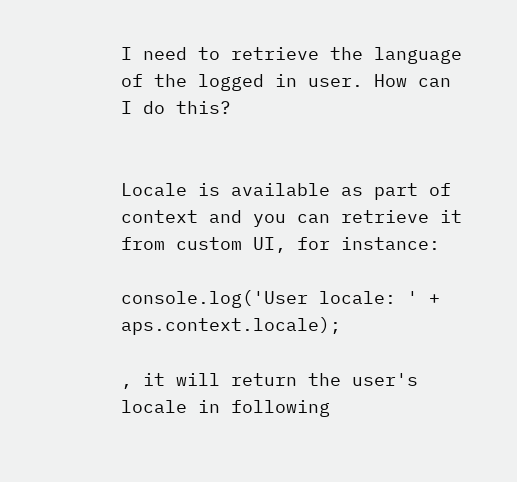I need to retrieve the language of the logged in user. How can I do this?


Locale is available as part of context and you can retrieve it from custom UI, for instance:

console.log('User locale: ' + aps.context.locale);

, it will return the user's locale in following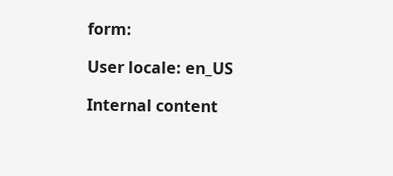form:

User locale: en_US

Internal content